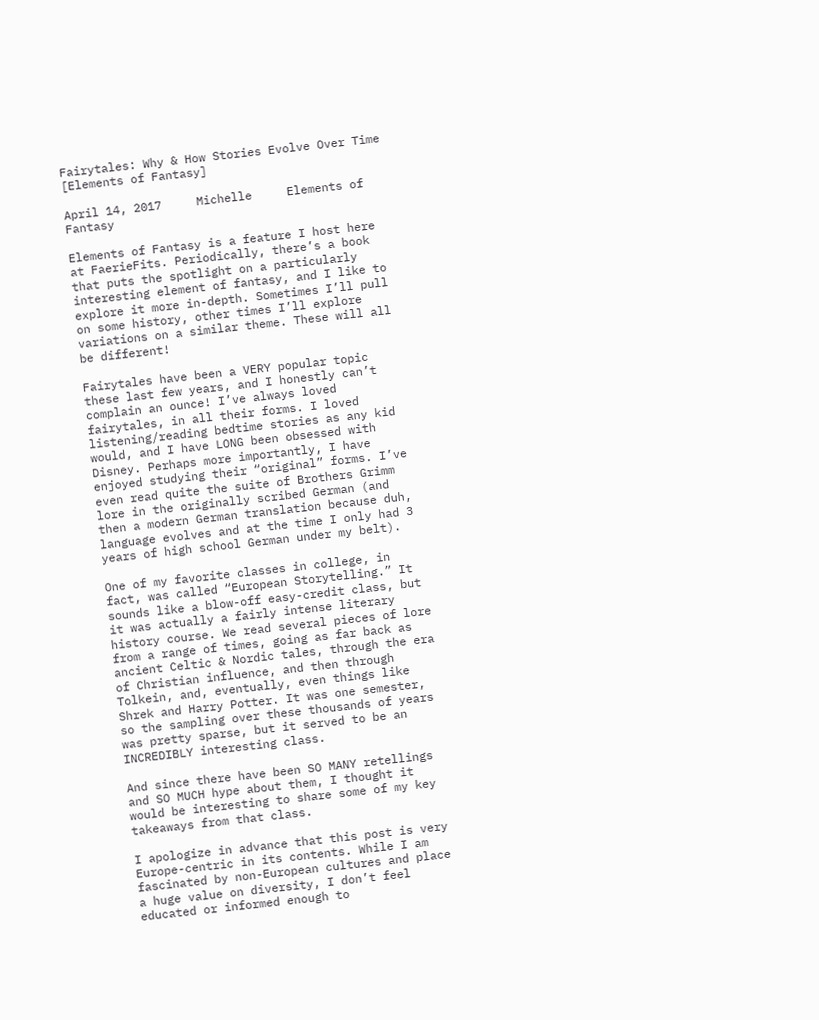Fairytales: Why & How Stories Evolve Over Time [Elements of Fantasy]

April 14, 2017     Michelle     Elements of Fantasy

Elements of Fantasy is a feature I host here at FaerieFits. Periodically, there’s a book that puts the spotlight on a particularly interesting element of fantasy, and I like to explore it more in-depth. Sometimes I’ll pull on some history, other times I’ll explore variations on a similar theme. These will all be different!

Fairytales have been a VERY popular topic these last few years, and I honestly can’t complain an ounce! I’ve always loved fairytales, in all their forms. I loved listening/reading bedtime stories as any kid would, and I have LONG been obsessed with Disney. Perhaps more importantly, I have enjoyed studying their “original” forms. I’ve even read quite the suite of Brothers Grimm lore in the originally scribed German (and then a modern German translation because duh, language evolves and at the time I only had 3 years of high school German under my belt).

One of my favorite classes in college, in fact, was called “European Storytelling.” It sounds like a blow-off easy-credit class, but it was actually a fairly intense literary history course. We read several pieces of lore from a range of times, going as far back as ancient Celtic & Nordic tales, through the era of Christian influence, and then through Tolkein, and, eventually, even things like Shrek and Harry Potter. It was one semester, so the sampling over these thousands of years was pretty sparse, but it served to be an INCREDIBLY interesting class.

And since there have been SO MANY retellings and SO MUCH hype about them, I thought it would be interesting to share some of my key takeaways from that class.

I apologize in advance that this post is very Europe-centric in its contents. While I am fascinated by non-European cultures and place a huge value on diversity, I don’t feel educated or informed enough to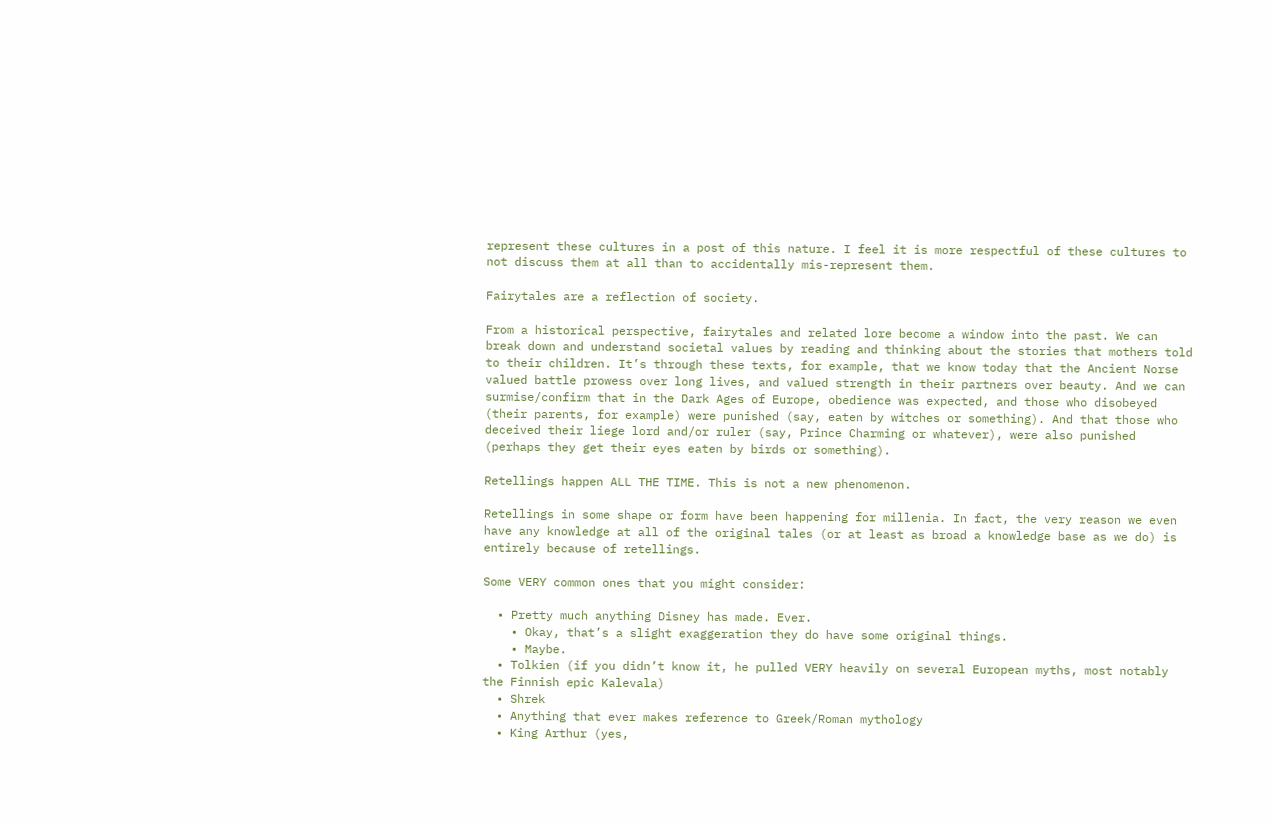represent these cultures in a post of this nature. I feel it is more respectful of these cultures to not discuss them at all than to accidentally mis-represent them.

Fairytales are a reflection of society.

From a historical perspective, fairytales and related lore become a window into the past. We can break down and understand societal values by reading and thinking about the stories that mothers told to their children. It’s through these texts, for example, that we know today that the Ancient Norse valued battle prowess over long lives, and valued strength in their partners over beauty. And we can surmise/confirm that in the Dark Ages of Europe, obedience was expected, and those who disobeyed (their parents, for example) were punished (say, eaten by witches or something). And that those who deceived their liege lord and/or ruler (say, Prince Charming or whatever), were also punished (perhaps they get their eyes eaten by birds or something).

Retellings happen ALL THE TIME. This is not a new phenomenon.

Retellings in some shape or form have been happening for millenia. In fact, the very reason we even have any knowledge at all of the original tales (or at least as broad a knowledge base as we do) is entirely because of retellings.

Some VERY common ones that you might consider:

  • Pretty much anything Disney has made. Ever.
    • Okay, that’s a slight exaggeration they do have some original things.
    • Maybe.
  • Tolkien (if you didn’t know it, he pulled VERY heavily on several European myths, most notably the Finnish epic Kalevala)
  • Shrek
  • Anything that ever makes reference to Greek/Roman mythology
  • King Arthur (yes,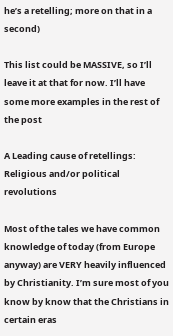he’s a retelling; more on that in a second)

This list could be MASSIVE, so I’ll leave it at that for now. I’ll have some more examples in the rest of the post

A Leading cause of retellings: Religious and/or political revolutions

Most of the tales we have common knowledge of today (from Europe anyway) are VERY heavily influenced by Christianity. I’m sure most of you know by know that the Christians in certain eras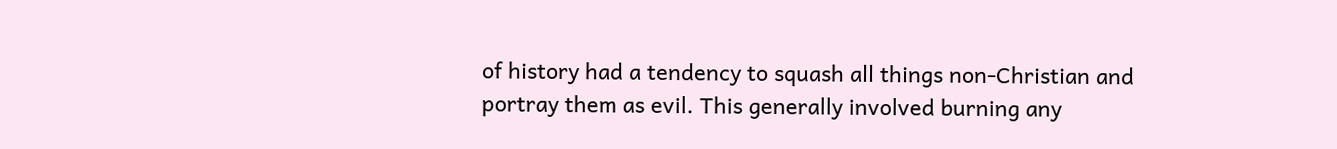of history had a tendency to squash all things non-Christian and portray them as evil. This generally involved burning any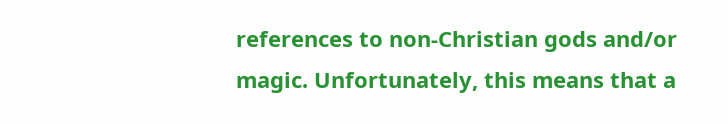references to non-Christian gods and/or magic. Unfortunately, this means that a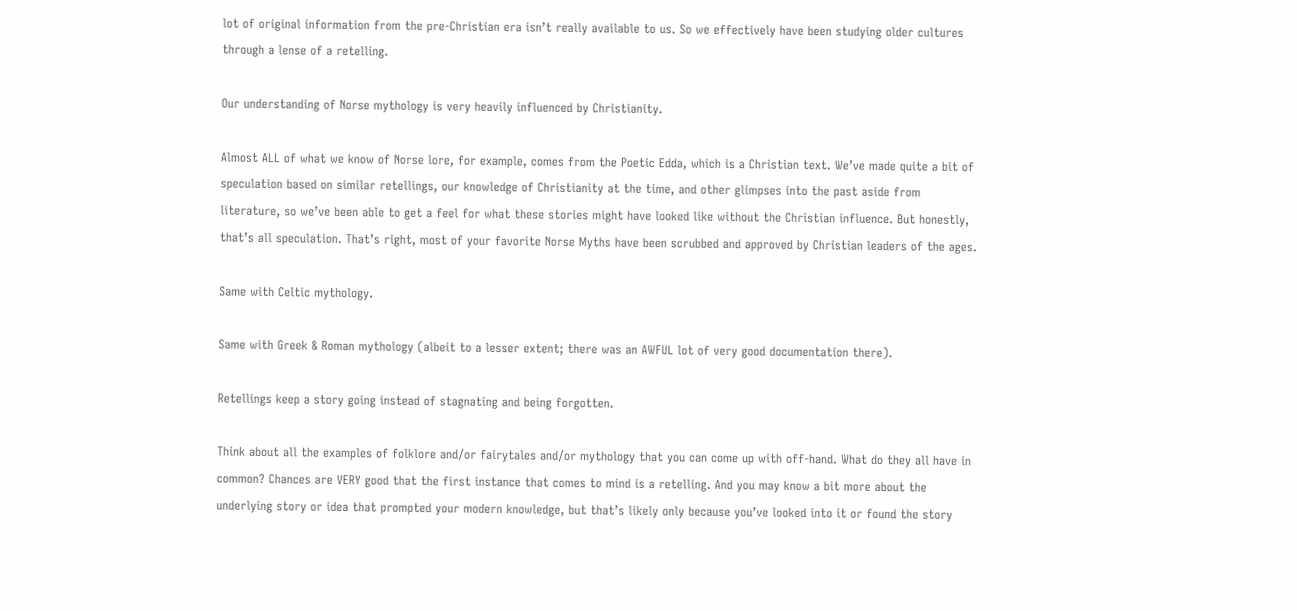lot of original information from the pre-Christian era isn’t really available to us. So we effectively have been studying older cultures through a lense of a retelling.

Our understanding of Norse mythology is very heavily influenced by Christianity.

Almost ALL of what we know of Norse lore, for example, comes from the Poetic Edda, which is a Christian text. We’ve made quite a bit of speculation based on similar retellings, our knowledge of Christianity at the time, and other glimpses into the past aside from literature, so we’ve been able to get a feel for what these stories might have looked like without the Christian influence. But honestly, that’s all speculation. That’s right, most of your favorite Norse Myths have been scrubbed and approved by Christian leaders of the ages.

Same with Celtic mythology.

Same with Greek & Roman mythology (albeit to a lesser extent; there was an AWFUL lot of very good documentation there).

Retellings keep a story going instead of stagnating and being forgotten.

Think about all the examples of folklore and/or fairytales and/or mythology that you can come up with off-hand. What do they all have in common? Chances are VERY good that the first instance that comes to mind is a retelling. And you may know a bit more about the underlying story or idea that prompted your modern knowledge, but that’s likely only because you’ve looked into it or found the story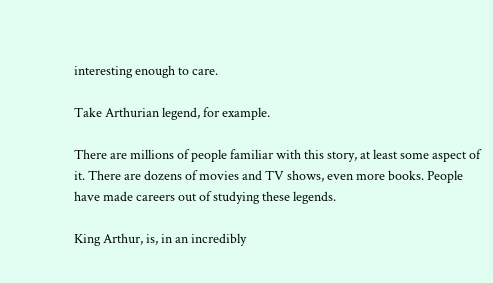interesting enough to care.

Take Arthurian legend, for example.

There are millions of people familiar with this story, at least some aspect of it. There are dozens of movies and TV shows, even more books. People have made careers out of studying these legends.

King Arthur, is, in an incredibly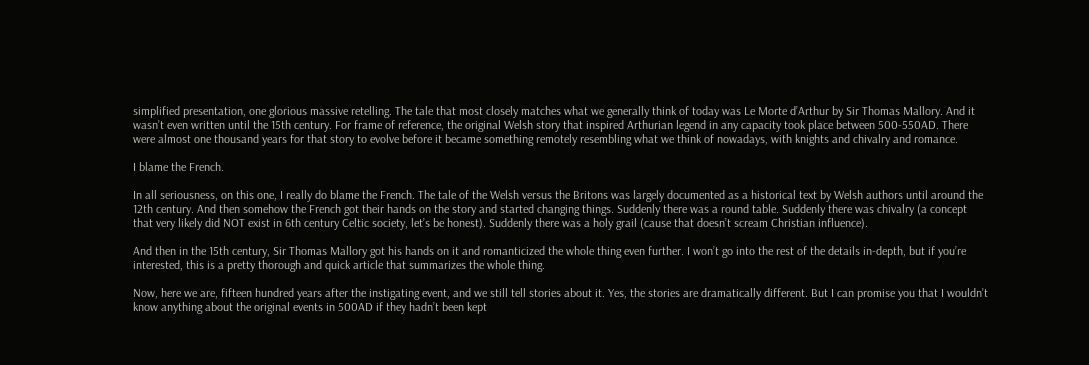simplified presentation, one glorious massive retelling. The tale that most closely matches what we generally think of today was Le Morte d’Arthur by Sir Thomas Mallory. And it wasn’t even written until the 15th century. For frame of reference, the original Welsh story that inspired Arthurian legend in any capacity took place between 500-550AD. There were almost one thousand years for that story to evolve before it became something remotely resembling what we think of nowadays, with knights and chivalry and romance.

I blame the French.

In all seriousness, on this one, I really do blame the French. The tale of the Welsh versus the Britons was largely documented as a historical text by Welsh authors until around the 12th century. And then somehow the French got their hands on the story and started changing things. Suddenly there was a round table. Suddenly there was chivalry (a concept that very likely did NOT exist in 6th century Celtic society, let’s be honest). Suddenly there was a holy grail (cause that doesn’t scream Christian influence).

And then in the 15th century, Sir Thomas Mallory got his hands on it and romanticized the whole thing even further. I won’t go into the rest of the details in-depth, but if you’re interested, this is a pretty thorough and quick article that summarizes the whole thing.

Now, here we are, fifteen hundred years after the instigating event, and we still tell stories about it. Yes, the stories are dramatically different. But I can promise you that I wouldn’t know anything about the original events in 500AD if they hadn’t been kept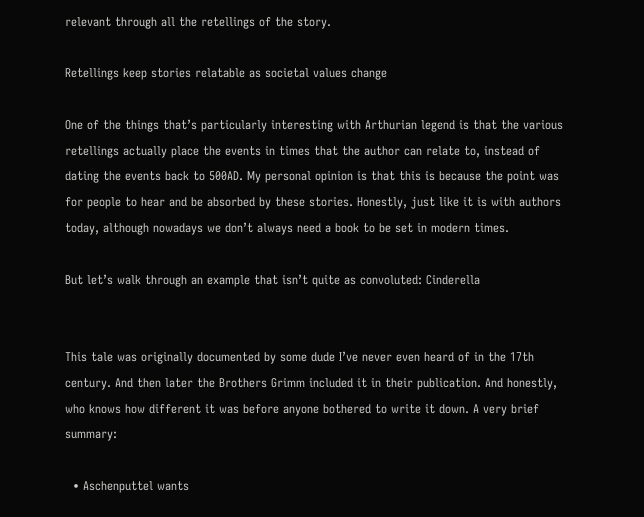relevant through all the retellings of the story.

Retellings keep stories relatable as societal values change

One of the things that’s particularly interesting with Arthurian legend is that the various retellings actually place the events in times that the author can relate to, instead of dating the events back to 500AD. My personal opinion is that this is because the point was for people to hear and be absorbed by these stories. Honestly, just like it is with authors today, although nowadays we don’t always need a book to be set in modern times.

But let’s walk through an example that isn’t quite as convoluted: Cinderella


This tale was originally documented by some dude I’ve never even heard of in the 17th century. And then later the Brothers Grimm included it in their publication. And honestly, who knows how different it was before anyone bothered to write it down. A very brief summary:

  • Aschenputtel wants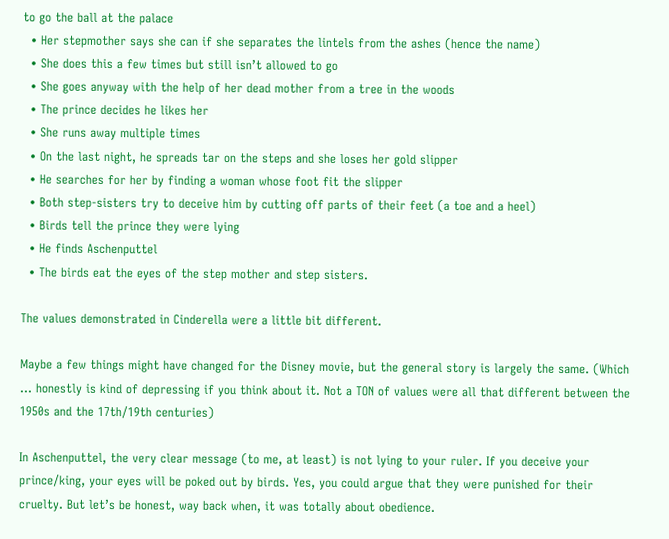to go the ball at the palace
  • Her stepmother says she can if she separates the lintels from the ashes (hence the name)
  • She does this a few times but still isn’t allowed to go
  • She goes anyway with the help of her dead mother from a tree in the woods
  • The prince decides he likes her
  • She runs away multiple times
  • On the last night, he spreads tar on the steps and she loses her gold slipper
  • He searches for her by finding a woman whose foot fit the slipper
  • Both step-sisters try to deceive him by cutting off parts of their feet (a toe and a heel)
  • Birds tell the prince they were lying
  • He finds Aschenputtel
  • The birds eat the eyes of the step mother and step sisters.

The values demonstrated in Cinderella were a little bit different.

Maybe a few things might have changed for the Disney movie, but the general story is largely the same. (Which … honestly is kind of depressing if you think about it. Not a TON of values were all that different between the 1950s and the 17th/19th centuries)

In Aschenputtel, the very clear message (to me, at least) is not lying to your ruler. If you deceive your prince/king, your eyes will be poked out by birds. Yes, you could argue that they were punished for their cruelty. But let’s be honest, way back when, it was totally about obedience.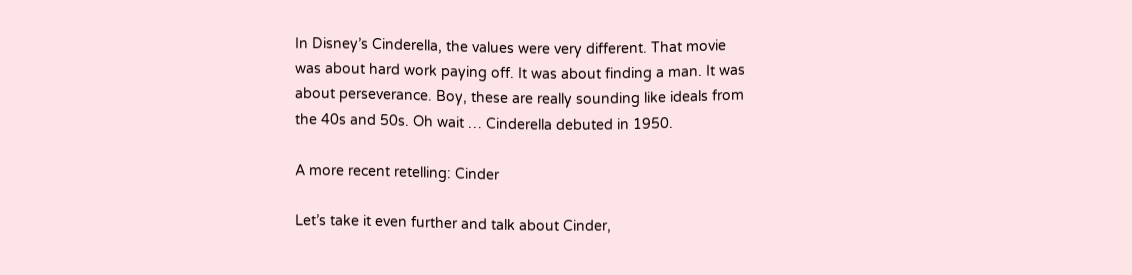In Disney’s Cinderella, the values were very different. That movie was about hard work paying off. It was about finding a man. It was about perseverance. Boy, these are really sounding like ideals from the 40s and 50s. Oh wait … Cinderella debuted in 1950.

A more recent retelling: Cinder

Let’s take it even further and talk about Cinder,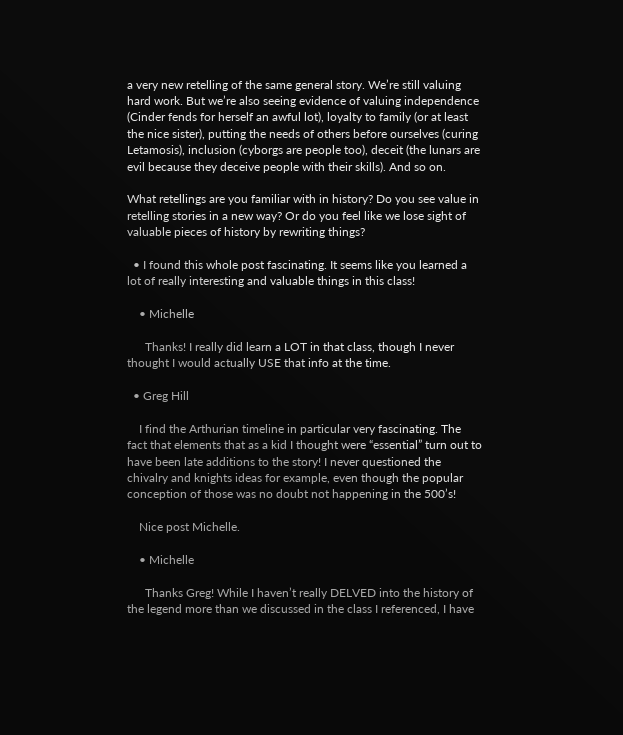a very new retelling of the same general story. We’re still valuing hard work. But we’re also seeing evidence of valuing independence (Cinder fends for herself an awful lot), loyalty to family (or at least the nice sister), putting the needs of others before ourselves (curing Letamosis), inclusion (cyborgs are people too), deceit (the lunars are evil because they deceive people with their skills). And so on.

What retellings are you familiar with in history? Do you see value in retelling stories in a new way? Or do you feel like we lose sight of valuable pieces of history by rewriting things?

  • I found this whole post fascinating. It seems like you learned a lot of really interesting and valuable things in this class!

    • Michelle

      Thanks! I really did learn a LOT in that class, though I never thought I would actually USE that info at the time.

  • Greg Hill

    I find the Arthurian timeline in particular very fascinating. The fact that elements that as a kid I thought were “essential” turn out to have been late additions to the story! I never questioned the chivalry and knights ideas for example, even though the popular conception of those was no doubt not happening in the 500’s!

    Nice post Michelle.

    • Michelle

      Thanks Greg! While I haven’t really DELVED into the history of the legend more than we discussed in the class I referenced, I have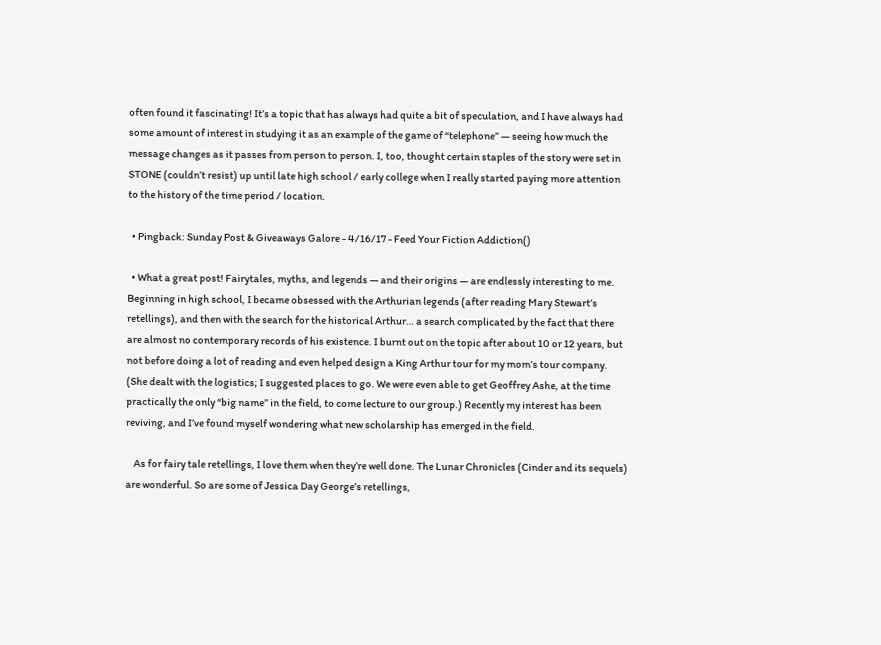often found it fascinating! It’s a topic that has always had quite a bit of speculation, and I have always had some amount of interest in studying it as an example of the game of “telephone” — seeing how much the message changes as it passes from person to person. I, too, thought certain staples of the story were set in STONE (couldn’t resist) up until late high school / early college when I really started paying more attention to the history of the time period / location.

  • Pingback: Sunday Post & Giveaways Galore - 4/16/17 - Feed Your Fiction Addiction()

  • What a great post! Fairytales, myths, and legends — and their origins — are endlessly interesting to me. Beginning in high school, I became obsessed with the Arthurian legends (after reading Mary Stewart’s retellings), and then with the search for the historical Arthur… a search complicated by the fact that there are almost no contemporary records of his existence. I burnt out on the topic after about 10 or 12 years, but not before doing a lot of reading and even helped design a King Arthur tour for my mom’s tour company. (She dealt with the logistics; I suggested places to go. We were even able to get Geoffrey Ashe, at the time practically the only “big name” in the field, to come lecture to our group.) Recently my interest has been reviving, and I’ve found myself wondering what new scholarship has emerged in the field.

    As for fairy tale retellings, I love them when they’re well done. The Lunar Chronicles (Cinder and its sequels) are wonderful. So are some of Jessica Day George’s retellings,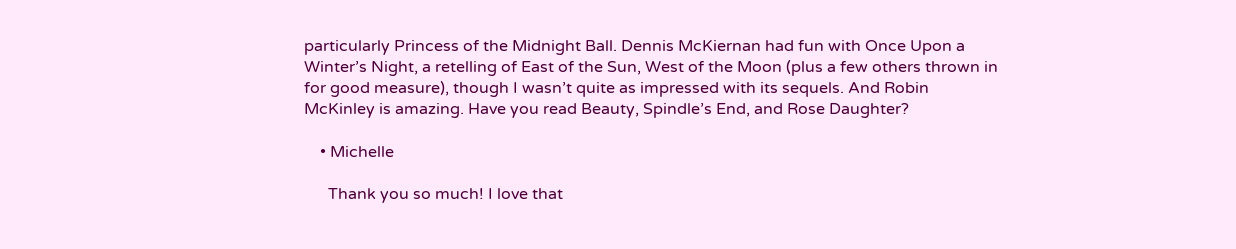particularly Princess of the Midnight Ball. Dennis McKiernan had fun with Once Upon a Winter’s Night, a retelling of East of the Sun, West of the Moon (plus a few others thrown in for good measure), though I wasn’t quite as impressed with its sequels. And Robin McKinley is amazing. Have you read Beauty, Spindle’s End, and Rose Daughter?

    • Michelle

      Thank you so much! I love that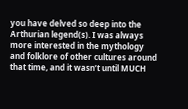you have delved so deep into the Arthurian legend(s). I was always more interested in the mythology and folklore of other cultures around that time, and it wasn’t until MUCH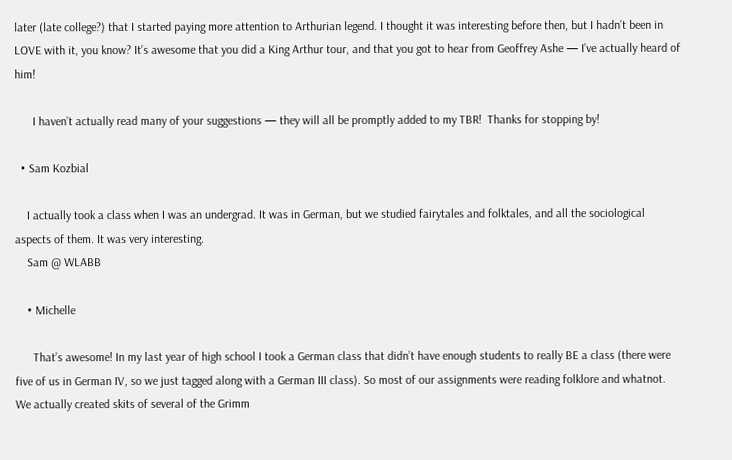later (late college?) that I started paying more attention to Arthurian legend. I thought it was interesting before then, but I hadn’t been in LOVE with it, you know? It’s awesome that you did a King Arthur tour, and that you got to hear from Geoffrey Ashe — I’ve actually heard of him!

      I haven’t actually read many of your suggestions — they will all be promptly added to my TBR!  Thanks for stopping by!

  • Sam Kozbial

    I actually took a class when I was an undergrad. It was in German, but we studied fairytales and folktales, and all the sociological aspects of them. It was very interesting.
    Sam @ WLABB

    • Michelle

      That’s awesome! In my last year of high school I took a German class that didn’t have enough students to really BE a class (there were five of us in German IV, so we just tagged along with a German III class). So most of our assignments were reading folklore and whatnot. We actually created skits of several of the Grimm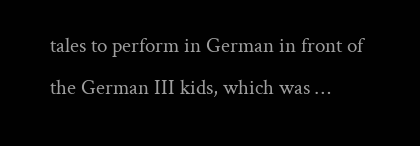tales to perform in German in front of the German III kids, which was …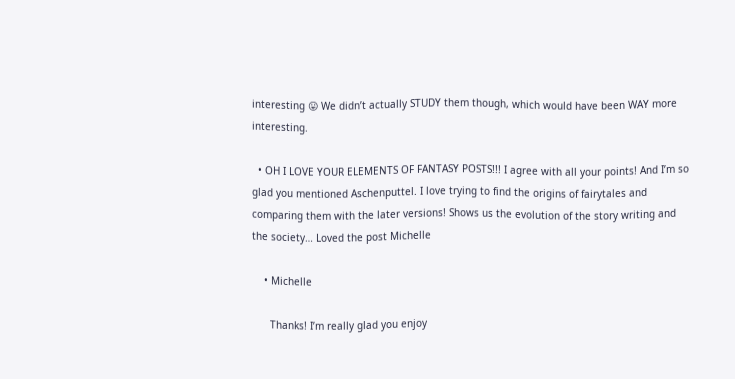interesting 😛 We didn’t actually STUDY them though, which would have been WAY more interesting.

  • OH I LOVE YOUR ELEMENTS OF FANTASY POSTS!!! I agree with all your points! And I’m so glad you mentioned Aschenputtel. I love trying to find the origins of fairytales and comparing them with the later versions! Shows us the evolution of the story writing and the society… Loved the post Michelle

    • Michelle

      Thanks! I’m really glad you enjoy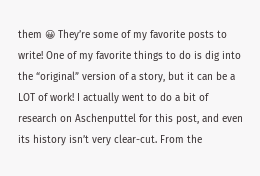them 😀 They’re some of my favorite posts to write! One of my favorite things to do is dig into the “original” version of a story, but it can be a LOT of work! I actually went to do a bit of research on Aschenputtel for this post, and even its history isn’t very clear-cut. From the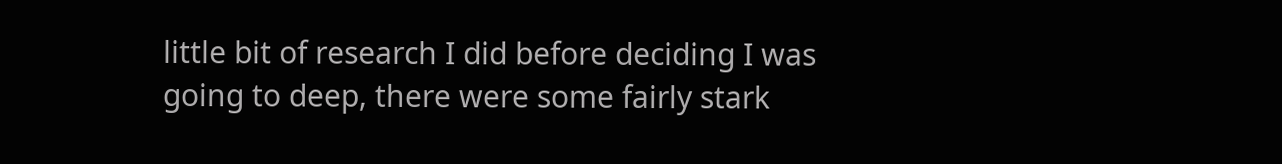little bit of research I did before deciding I was going to deep, there were some fairly stark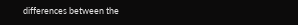differences between the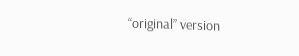“original” version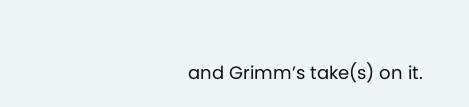and Grimm’s take(s) on it.